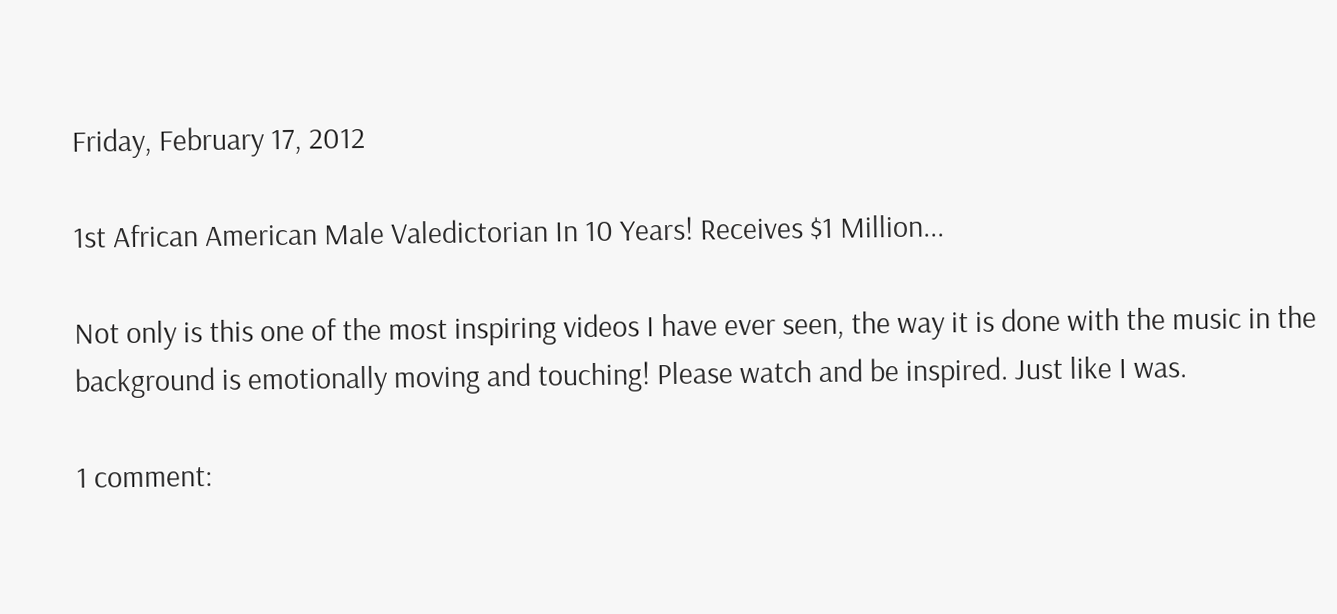Friday, February 17, 2012

1st African American Male Valedictorian In 10 Years! Receives $1 Million...

Not only is this one of the most inspiring videos I have ever seen, the way it is done with the music in the background is emotionally moving and touching! Please watch and be inspired. Just like I was.

1 comment: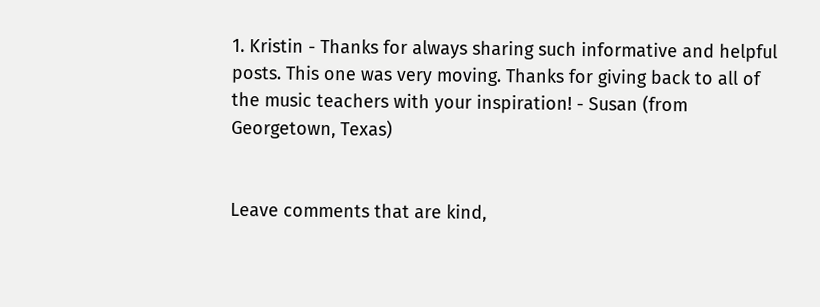1. Kristin - Thanks for always sharing such informative and helpful posts. This one was very moving. Thanks for giving back to all of the music teachers with your inspiration! - Susan (from Georgetown, Texas)


Leave comments that are kind,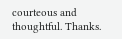courteous and thoughtful. Thanks.